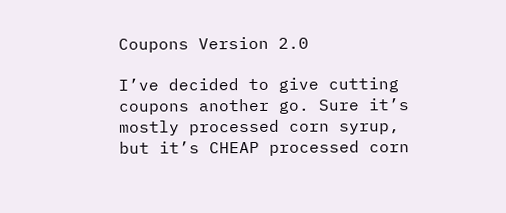Coupons Version 2.0

I’ve decided to give cutting coupons another go. Sure it’s mostly processed corn syrup, but it’s CHEAP processed corn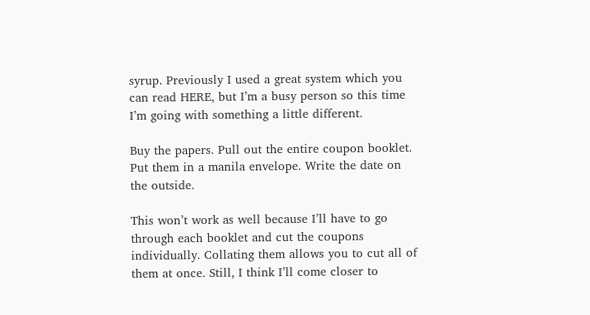syrup. Previously I used a great system which you can read HERE, but I’m a busy person so this time I’m going with something a little different.

Buy the papers. Pull out the entire coupon booklet. Put them in a manila envelope. Write the date on the outside.

This won’t work as well because I’ll have to go through each booklet and cut the coupons individually. Collating them allows you to cut all of them at once. Still, I think I’ll come closer to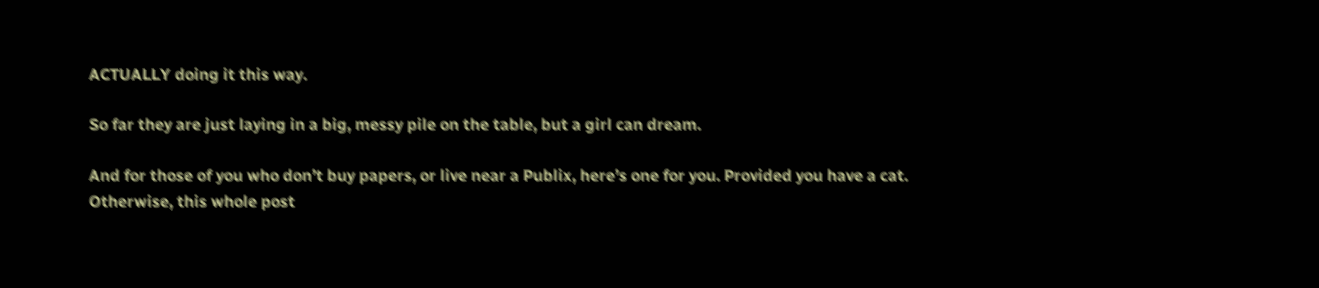ACTUALLY doing it this way.

So far they are just laying in a big, messy pile on the table, but a girl can dream.

And for those of you who don’t buy papers, or live near a Publix, here’s one for you. Provided you have a cat. Otherwise, this whole post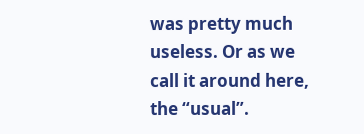was pretty much useless. Or as we call it around here, the “usual”.